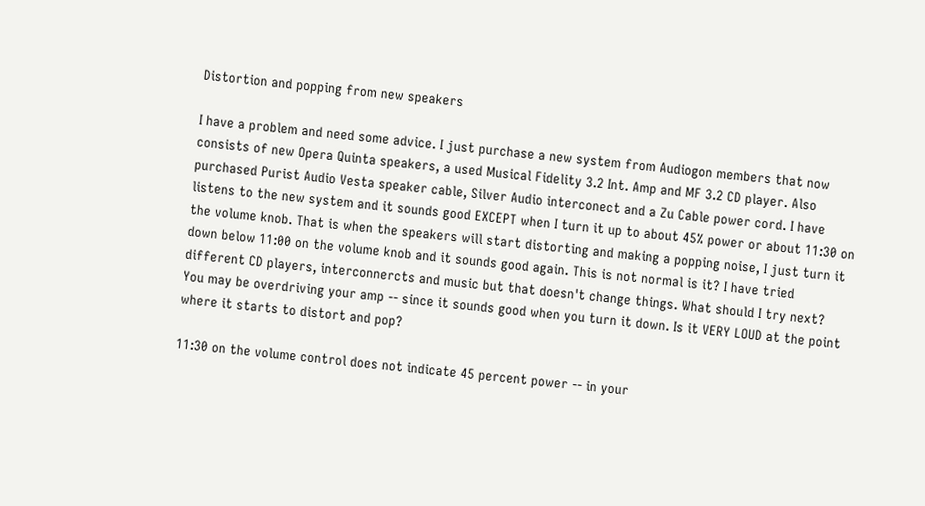Distortion and popping from new speakers

I have a problem and need some advice. I just purchase a new system from Audiogon members that now consists of new Opera Quinta speakers, a used Musical Fidelity 3.2 Int. Amp and MF 3.2 CD player. Also purchased Purist Audio Vesta speaker cable, Silver Audio interconect and a Zu Cable power cord. I have listens to the new system and it sounds good EXCEPT when I turn it up to about 45% power or about 11:30 on the volume knob. That is when the speakers will start distorting and making a popping noise, I just turn it down below 11:00 on the volume knob and it sounds good again. This is not normal is it? I have tried different CD players, interconnercts and music but that doesn't change things. What should I try next?
You may be overdriving your amp -- since it sounds good when you turn it down. Is it VERY LOUD at the point where it starts to distort and pop?

11:30 on the volume control does not indicate 45 percent power -- in your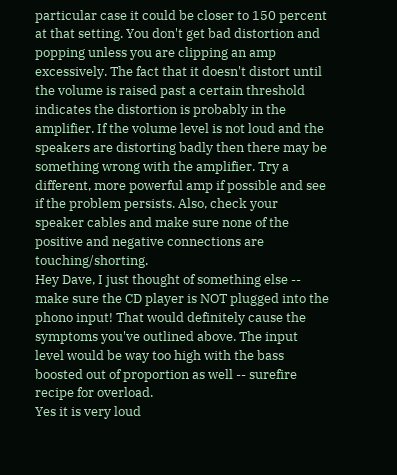particular case it could be closer to 150 percent at that setting. You don't get bad distortion and popping unless you are clipping an amp excessively. The fact that it doesn't distort until the volume is raised past a certain threshold indicates the distortion is probably in the amplifier. If the volume level is not loud and the speakers are distorting badly then there may be something wrong with the amplifier. Try a different, more powerful amp if possible and see if the problem persists. Also, check your speaker cables and make sure none of the positive and negative connections are touching/shorting.
Hey Dave, I just thought of something else -- make sure the CD player is NOT plugged into the phono input! That would definitely cause the symptoms you've outlined above. The input level would be way too high with the bass boosted out of proportion as well -- surefire recipe for overload.
Yes it is very loud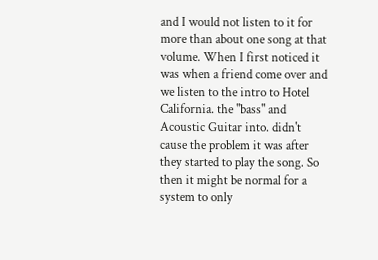and I would not listen to it for more than about one song at that volume. When I first noticed it was when a friend come over and we listen to the intro to Hotel California. the "bass" and Acoustic Guitar into. didn't cause the problem it was after they started to play the song. So then it might be normal for a system to only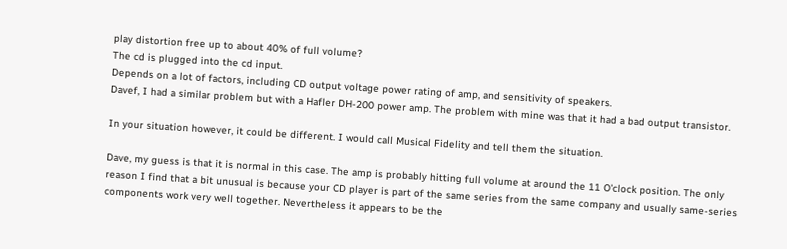play distortion free up to about 40% of full volume?
The cd is plugged into the cd input.
Depends on a lot of factors, including CD output voltage power rating of amp, and sensitivity of speakers.
Davef, I had a similar problem but with a Hafler DH-200 power amp. The problem with mine was that it had a bad output transistor.

In your situation however, it could be different. I would call Musical Fidelity and tell them the situation.

Dave, my guess is that it is normal in this case. The amp is probably hitting full volume at around the 11 O'clock position. The only reason I find that a bit unusual is because your CD player is part of the same series from the same company and usually same-series components work very well together. Nevertheless it appears to be the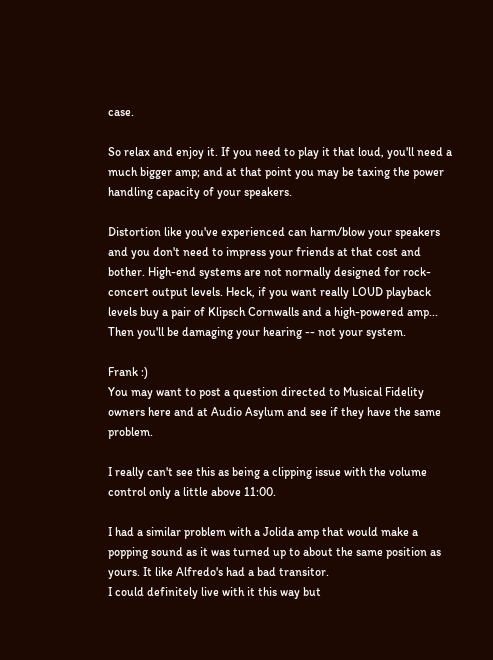case.

So relax and enjoy it. If you need to play it that loud, you'll need a much bigger amp; and at that point you may be taxing the power handling capacity of your speakers.

Distortion like you've experienced can harm/blow your speakers and you don't need to impress your friends at that cost and bother. High-end systems are not normally designed for rock-concert output levels. Heck, if you want really LOUD playback levels buy a pair of Klipsch Cornwalls and a high-powered amp... Then you'll be damaging your hearing -- not your system.

Frank :)
You may want to post a question directed to Musical Fidelity owners here and at Audio Asylum and see if they have the same problem.

I really can't see this as being a clipping issue with the volume control only a little above 11:00.

I had a similar problem with a Jolida amp that would make a popping sound as it was turned up to about the same position as yours. It like Alfredo's had a bad transitor.
I could definitely live with it this way but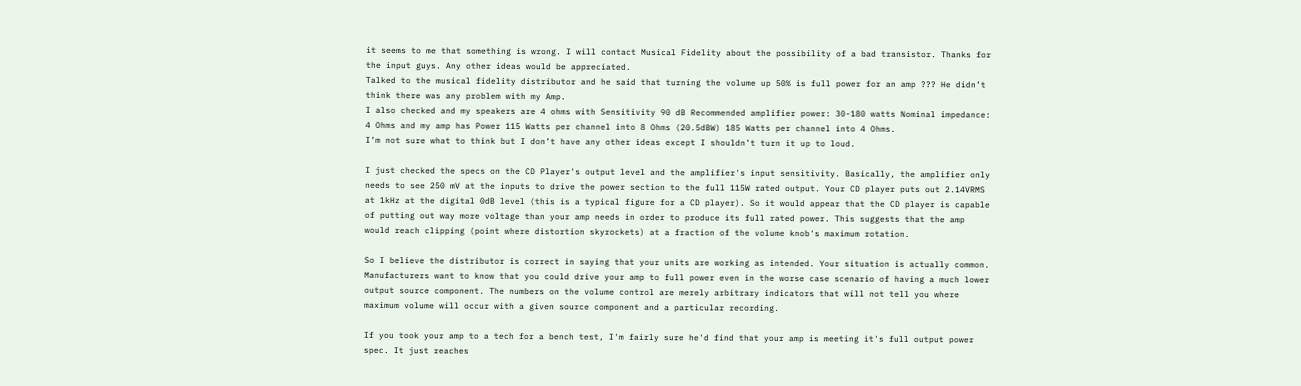it seems to me that something is wrong. I will contact Musical Fidelity about the possibility of a bad transistor. Thanks for the input guys. Any other ideas would be appreciated.
Talked to the musical fidelity distributor and he said that turning the volume up 50% is full power for an amp ??? He didn’t think there was any problem with my Amp.
I also checked and my speakers are 4 ohms with Sensitivity 90 dB Recommended amplifier power: 30-180 watts Nominal impedance: 4 Ohms and my amp has Power 115 Watts per channel into 8 Ohms (20.5dBW) 185 Watts per channel into 4 Ohms.
I’m not sure what to think but I don’t have any other ideas except I shouldn’t turn it up to loud.

I just checked the specs on the CD Player's output level and the amplifier's input sensitivity. Basically, the amplifier only needs to see 250 mV at the inputs to drive the power section to the full 115W rated output. Your CD player puts out 2.14VRMS at 1kHz at the digital 0dB level (this is a typical figure for a CD player). So it would appear that the CD player is capable of putting out way more voltage than your amp needs in order to produce its full rated power. This suggests that the amp would reach clipping (point where distortion skyrockets) at a fraction of the volume knob's maximum rotation.

So I believe the distributor is correct in saying that your units are working as intended. Your situation is actually common. Manufacturers want to know that you could drive your amp to full power even in the worse case scenario of having a much lower output source component. The numbers on the volume control are merely arbitrary indicators that will not tell you where maximum volume will occur with a given source component and a particular recording.

If you took your amp to a tech for a bench test, I'm fairly sure he'd find that your amp is meeting it's full output power spec. It just reaches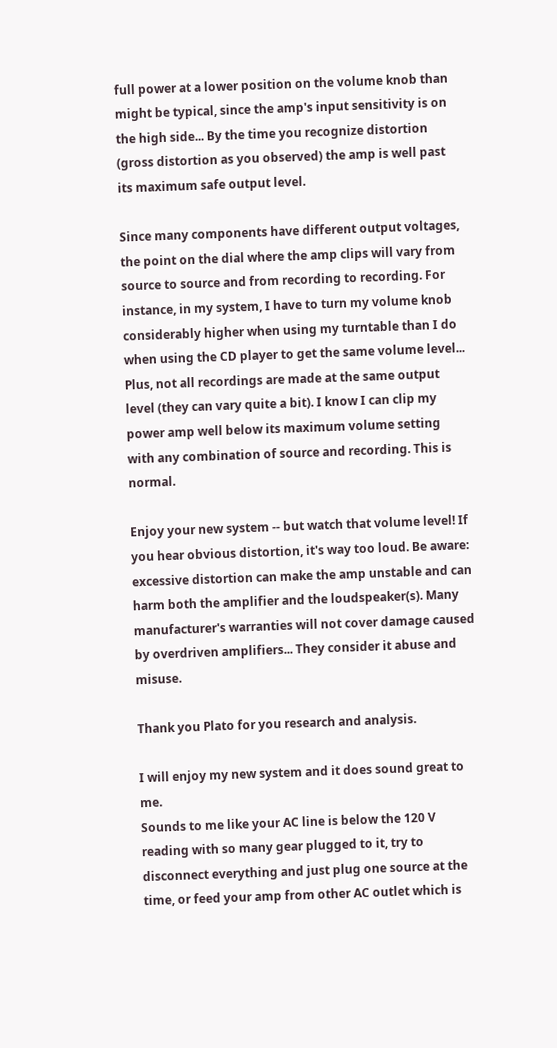full power at a lower position on the volume knob than might be typical, since the amp's input sensitivity is on the high side... By the time you recognize distortion (gross distortion as you observed) the amp is well past its maximum safe output level.

Since many components have different output voltages, the point on the dial where the amp clips will vary from source to source and from recording to recording. For instance, in my system, I have to turn my volume knob considerably higher when using my turntable than I do when using the CD player to get the same volume level... Plus, not all recordings are made at the same output level (they can vary quite a bit). I know I can clip my power amp well below its maximum volume setting with any combination of source and recording. This is normal.

Enjoy your new system -- but watch that volume level! If you hear obvious distortion, it's way too loud. Be aware: excessive distortion can make the amp unstable and can harm both the amplifier and the loudspeaker(s). Many manufacturer's warranties will not cover damage caused by overdriven amplifiers... They consider it abuse and misuse.

Thank you Plato for you research and analysis.

I will enjoy my new system and it does sound great to me.
Sounds to me like your AC line is below the 120 V reading with so many gear plugged to it, try to disconnect everything and just plug one source at the time, or feed your amp from other AC outlet which is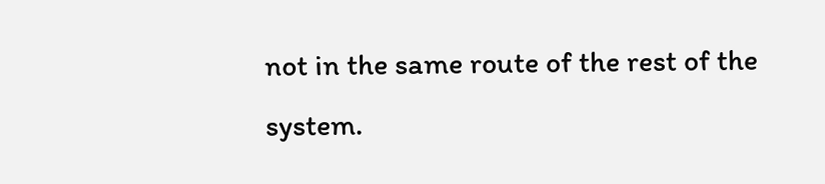not in the same route of the rest of the system.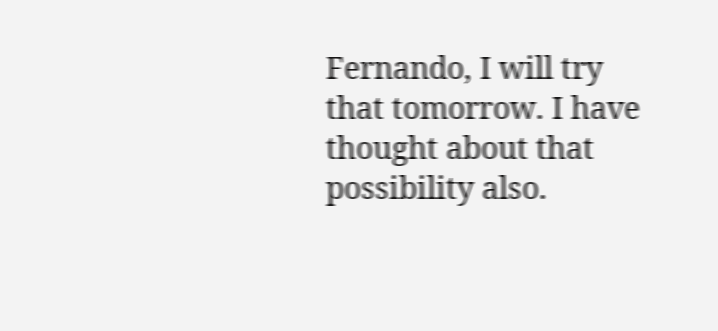Fernando, I will try that tomorrow. I have thought about that possibility also.